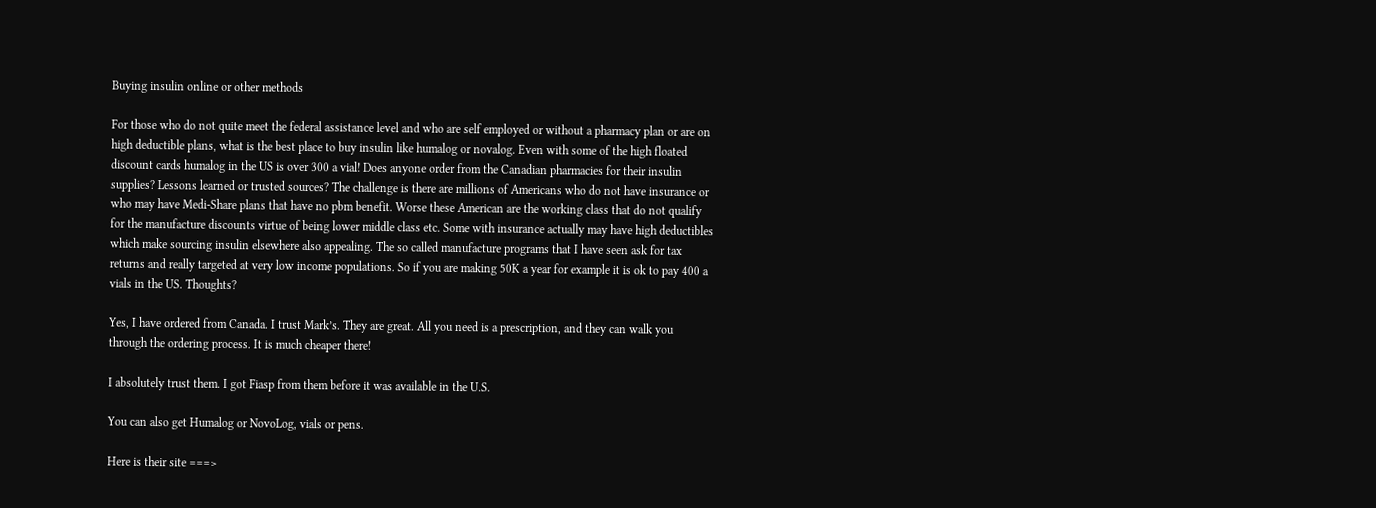Buying insulin online or other methods

For those who do not quite meet the federal assistance level and who are self employed or without a pharmacy plan or are on high deductible plans, what is the best place to buy insulin like humalog or novalog. Even with some of the high floated discount cards humalog in the US is over 300 a vial! Does anyone order from the Canadian pharmacies for their insulin supplies? Lessons learned or trusted sources? The challenge is there are millions of Americans who do not have insurance or who may have Medi-Share plans that have no pbm benefit. Worse these American are the working class that do not qualify for the manufacture discounts virtue of being lower middle class etc. Some with insurance actually may have high deductibles which make sourcing insulin elsewhere also appealing. The so called manufacture programs that I have seen ask for tax returns and really targeted at very low income populations. So if you are making 50K a year for example it is ok to pay 400 a vials in the US. Thoughts?

Yes, I have ordered from Canada. I trust Mark’s. They are great. All you need is a prescription, and they can walk you through the ordering process. It is much cheaper there!

I absolutely trust them. I got Fiasp from them before it was available in the U.S.

You can also get Humalog or NovoLog, vials or pens.

Here is their site ===>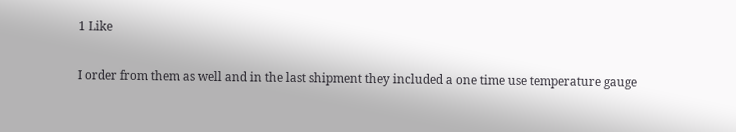1 Like

I order from them as well and in the last shipment they included a one time use temperature gauge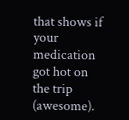that shows if your medication got hot on the trip (awesome).